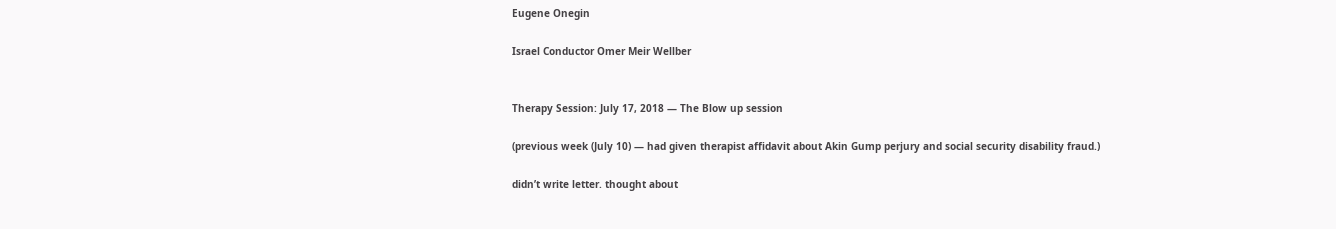Eugene Onegin

Israel Conductor Omer Meir Wellber


Therapy Session: July 17, 2018 — The Blow up session

(previous week (July 10) — had given therapist affidavit about Akin Gump perjury and social security disability fraud.)

didn’t write letter. thought about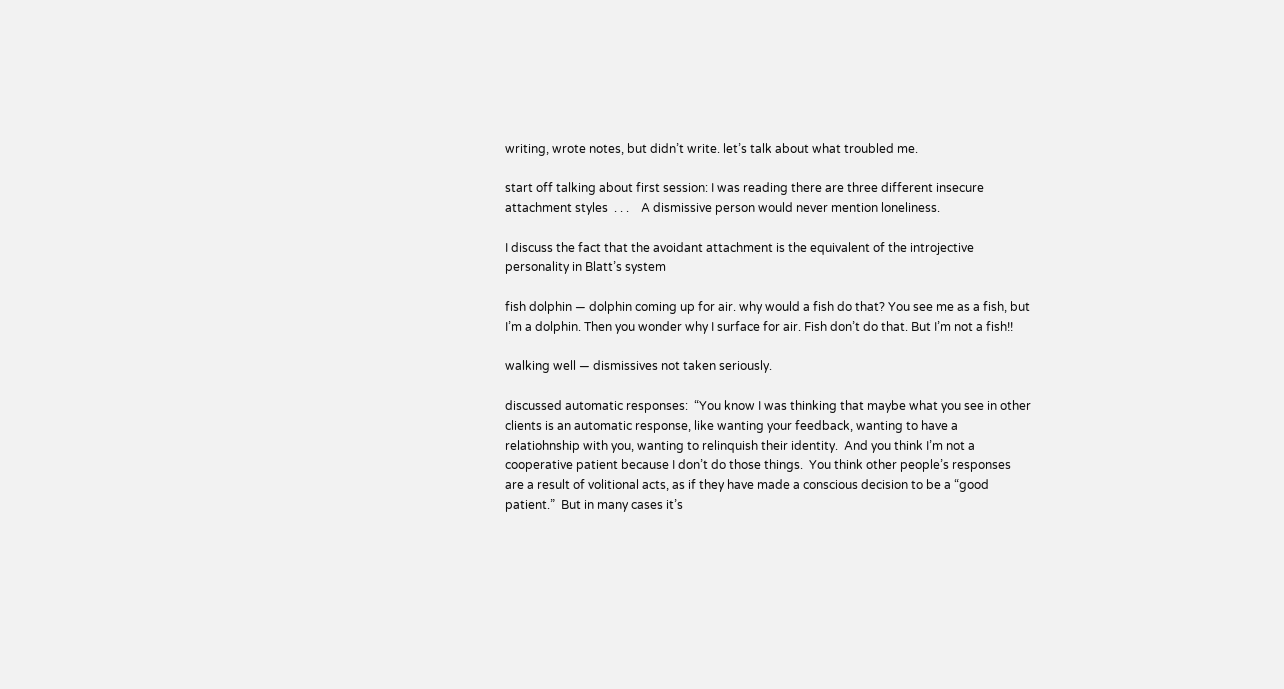writing, wrote notes, but didn’t write. let’s talk about what troubled me.

start off talking about first session: I was reading there are three different insecure attachment styles  . . .    A dismissive person would never mention loneliness.

I discuss the fact that the avoidant attachment is the equivalent of the introjective personality in Blatt’s system

fish dolphin — dolphin coming up for air. why would a fish do that? You see me as a fish, but I’m a dolphin. Then you wonder why I surface for air. Fish don’t do that. But I’m not a fish!!

walking well — dismissives not taken seriously.

discussed automatic responses:  “You know I was thinking that maybe what you see in other clients is an automatic response, like wanting your feedback, wanting to have a relatiohnship with you, wanting to relinquish their identity.  And you think I’m not a cooperative patient because I don’t do those things.  You think other people’s responses are a result of volitional acts, as if they have made a conscious decision to be a “good patient.”  But in many cases it’s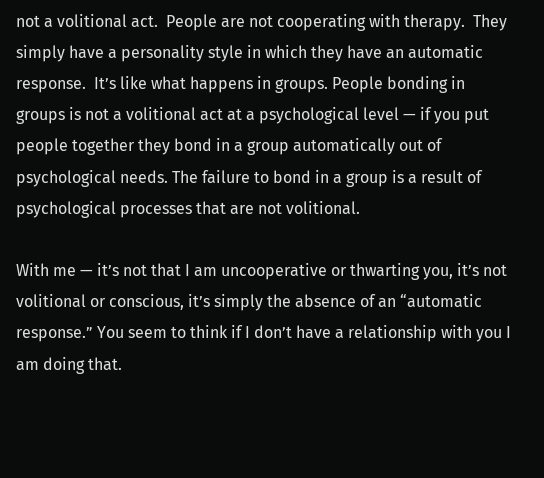not a volitional act.  People are not cooperating with therapy.  They simply have a personality style in which they have an automatic response.  It’s like what happens in groups. People bonding in groups is not a volitional act at a psychological level — if you put people together they bond in a group automatically out of psychological needs. The failure to bond in a group is a result of psychological processes that are not volitional.

With me — it’s not that I am uncooperative or thwarting you, it’s not volitional or conscious, it’s simply the absence of an “automatic response.” You seem to think if I don’t have a relationship with you I am doing that.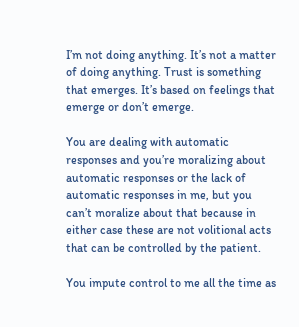I’m not doing anything. It’s not a matter of doing anything. Trust is something that emerges. It’s based on feelings that emerge or don’t emerge.

You are dealing with automatic responses and you’re moralizing about automatic responses or the lack of automatic responses in me, but you can’t moralize about that because in either case these are not volitional acts that can be controlled by the patient.

You impute control to me all the time as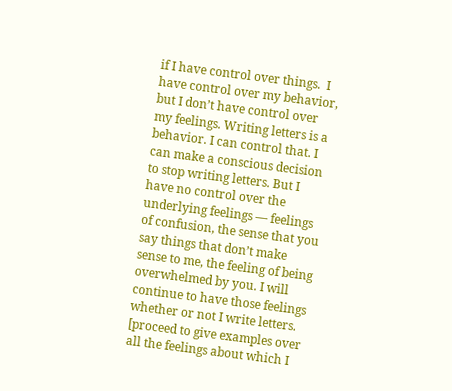if I have control over things.  I have control over my behavior, but I don’t have control over my feelings. Writing letters is a behavior. I can control that. I can make a conscious decision to stop writing letters. But I have no control over the underlying feelings — feelings of confusion, the sense that you say things that don’t make sense to me, the feeling of being overwhelmed by you. I will continue to have those feelings whether or not I write letters. [proceed to give examples over all the feelings about which I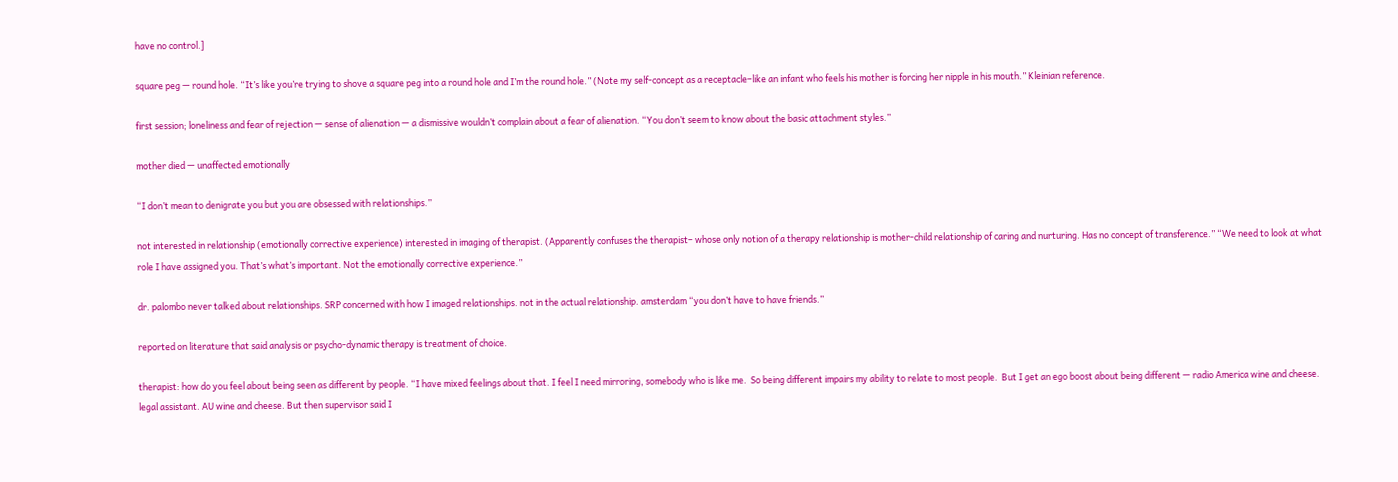have no control.]

square peg — round hole. “It’s like you’re trying to shove a square peg into a round hole and I’m the round hole.” (Note my self-concept as a receptacle–like an infant who feels his mother is forcing her nipple in his mouth.” Kleinian reference.

first session; loneliness and fear of rejection — sense of alienation — a dismissive wouldn’t complain about a fear of alienation. “You don’t seem to know about the basic attachment styles.”

mother died — unaffected emotionally

“I don’t mean to denigrate you but you are obsessed with relationships.”

not interested in relationship (emotionally corrective experience) interested in imaging of therapist. (Apparently confuses the therapist– whose only notion of a therapy relationship is mother-child relationship of caring and nurturing. Has no concept of transference.” “We need to look at what role I have assigned you. That’s what’s important. Not the emotionally corrective experience.”

dr. palombo never talked about relationships. SRP concerned with how I imaged relationships. not in the actual relationship. amsterdam “you don’t have to have friends.”

reported on literature that said analysis or psycho-dynamic therapy is treatment of choice.

therapist: how do you feel about being seen as different by people. “I have mixed feelings about that. I feel I need mirroring, somebody who is like me.  So being different impairs my ability to relate to most people.  But I get an ego boost about being different — radio America wine and cheese. legal assistant. AU wine and cheese. But then supervisor said I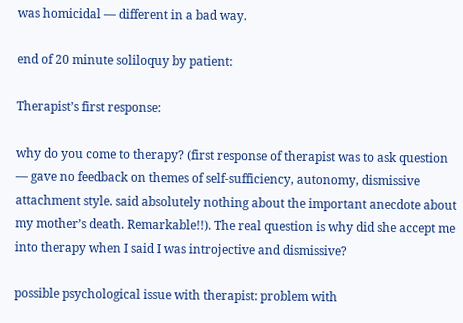was homicidal — different in a bad way.

end of 20 minute soliloquy by patient:

Therapist’s first response:

why do you come to therapy? (first response of therapist was to ask question — gave no feedback on themes of self-sufficiency, autonomy, dismissive attachment style. said absolutely nothing about the important anecdote about my mother’s death. Remarkable!!). The real question is why did she accept me into therapy when I said I was introjective and dismissive?

possible psychological issue with therapist: problem with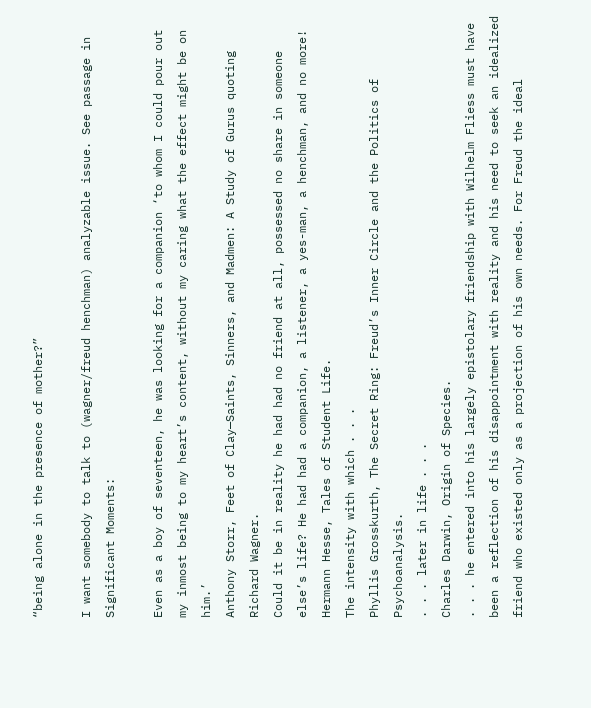“being alone in the presence of mother?”

I want somebody to talk to (wagner/freud henchman) analyzable issue. See passage in Significant Moments:

Even as a boy of seventeen, he was looking for a companion ‘to whom I could pour out my inmost being to my heart’s content, without my caring what the effect might be on him.’
Anthony Storr, Feet of Clay—Saints, Sinners, and Madmen: A Study of Gurus quoting Richard Wagner.
Could it be in reality he had had no friend at all, possessed no share in someone else’s life? He had had a companion, a listener, a yes-man, a henchman, and no more!
Hermann Hesse, Tales of Student Life.
The intensity with which . . .
Phyllis Grosskurth, The Secret Ring: Freud’s Inner Circle and the Politics of Psychoanalysis.
. . . later in life . . .
Charles Darwin, Origin of Species.
. . . he entered into his largely epistolary friendship with Wilhelm Fliess must have been a reflection of his disappointment with reality and his need to seek an idealized friend who existed only as a projection of his own needs. For Freud the ideal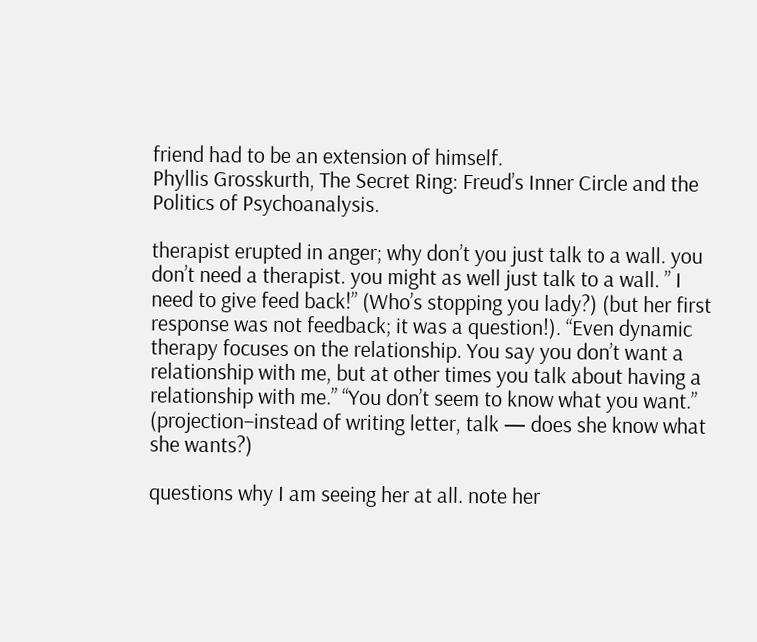friend had to be an extension of himself.
Phyllis Grosskurth, The Secret Ring: Freud’s Inner Circle and the Politics of Psychoanalysis.

therapist erupted in anger; why don’t you just talk to a wall. you don’t need a therapist. you might as well just talk to a wall. ” I need to give feed back!” (Who’s stopping you lady?) (but her first response was not feedback; it was a question!). “Even dynamic therapy focuses on the relationship. You say you don’t want a relationship with me, but at other times you talk about having a relationship with me.” “You don’t seem to know what you want.” (projection–instead of writing letter, talk — does she know what she wants?)

questions why I am seeing her at all. note her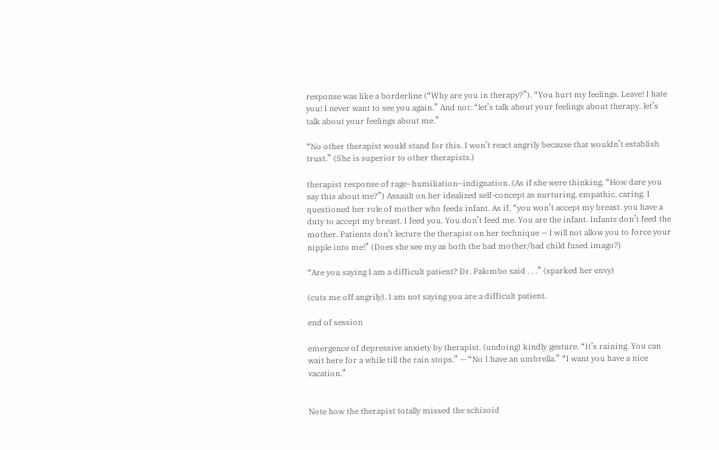response was like a borderline (“Why are you in therapy?”). “You hurt my feelings. Leave! I hate you! I never want to see you again.” And not: “let’s talk about your feelings about therapy. let’s talk about your feelings about me.”

“No other therapist would stand for this. I won’t react angrily because that wouldn’t establish trust.” (She is superior to other therapists.)

therapist response of rage–humiliation–indignation. (As if she were thinking, “How dare you say this about me?”) Assault on her idealized self-concept as nurturing, empathic, caring. I questioned her role of mother who feeds infant. As if, “you won’t accept my breast. you have a duty to accept my breast. I feed you. You don’t feed me. You are the infant. Infants don’t feed the mother. Patients don’t lecture the therapist on her technique — I will not allow you to force your nipple into me!” (Does she see my as both the bad mother/bad child fused imago?)

“Are you saying I am a difficult patient? Dr. Palombo said . . .” (sparked her envy)

(cuts me off angrily). I am not saying you are a difficult patient.

end of session

emergence of depressive anxiety by therapist. (undoing) kindly gesture. “It’s raining. You can wait here for a while till the rain stops.” — “No I have an umbrella.” “I want you have a nice vacation.”


Note how the therapist totally missed the schizoid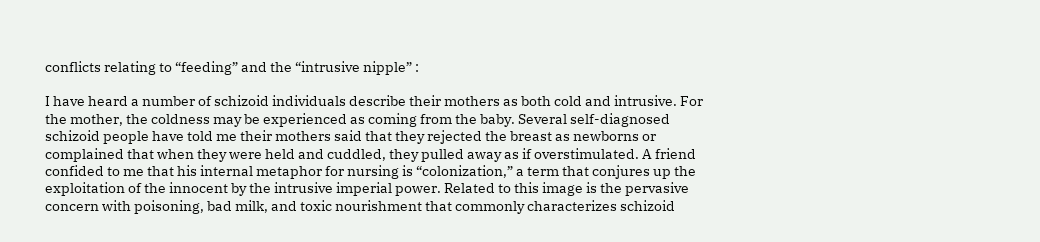conflicts relating to “feeding” and the “intrusive nipple” :

I have heard a number of schizoid individuals describe their mothers as both cold and intrusive. For the mother, the coldness may be experienced as coming from the baby. Several self-diagnosed schizoid people have told me their mothers said that they rejected the breast as newborns or complained that when they were held and cuddled, they pulled away as if overstimulated. A friend confided to me that his internal metaphor for nursing is “colonization,” a term that conjures up the exploitation of the innocent by the intrusive imperial power. Related to this image is the pervasive concern with poisoning, bad milk, and toxic nourishment that commonly characterizes schizoid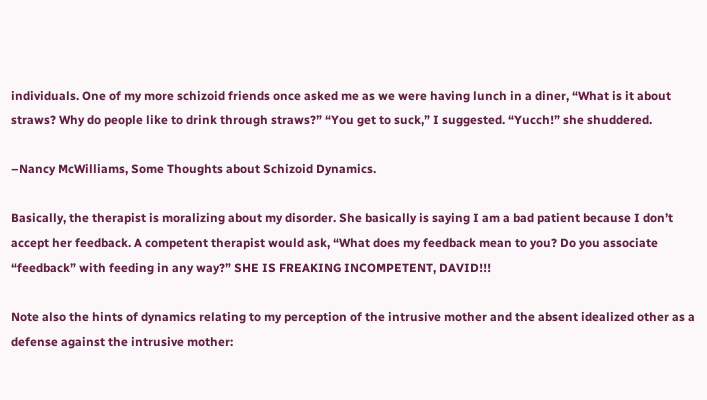individuals. One of my more schizoid friends once asked me as we were having lunch in a diner, “What is it about straws? Why do people like to drink through straws?” “You get to suck,” I suggested. “Yucch!” she shuddered.

–Nancy McWilliams, Some Thoughts about Schizoid Dynamics.

Basically, the therapist is moralizing about my disorder. She basically is saying I am a bad patient because I don’t accept her feedback. A competent therapist would ask, “What does my feedback mean to you? Do you associate “feedback” with feeding in any way?” SHE IS FREAKING INCOMPETENT, DAVID!!!

Note also the hints of dynamics relating to my perception of the intrusive mother and the absent idealized other as a defense against the intrusive mother: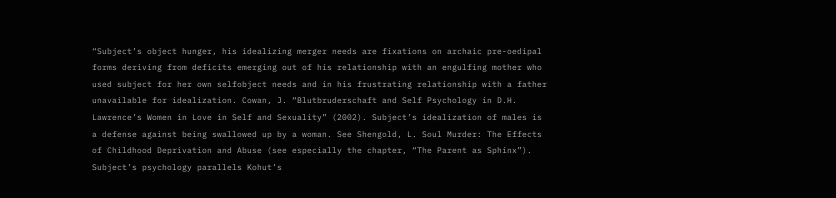“Subject’s object hunger, his idealizing merger needs are fixations on archaic pre-oedipal forms deriving from deficits emerging out of his relationship with an engulfing mother who used subject for her own selfobject needs and in his frustrating relationship with a father unavailable for idealization. Cowan, J. “Blutbruderschaft and Self Psychology in D.H. Lawrence’s Women in Love in Self and Sexuality” (2002). Subject’s idealization of males is a defense against being swallowed up by a woman. See Shengold, L. Soul Murder: The Effects of Childhood Deprivation and Abuse (see especially the chapter, “The Parent as Sphinx”). Subject’s psychology parallels Kohut’s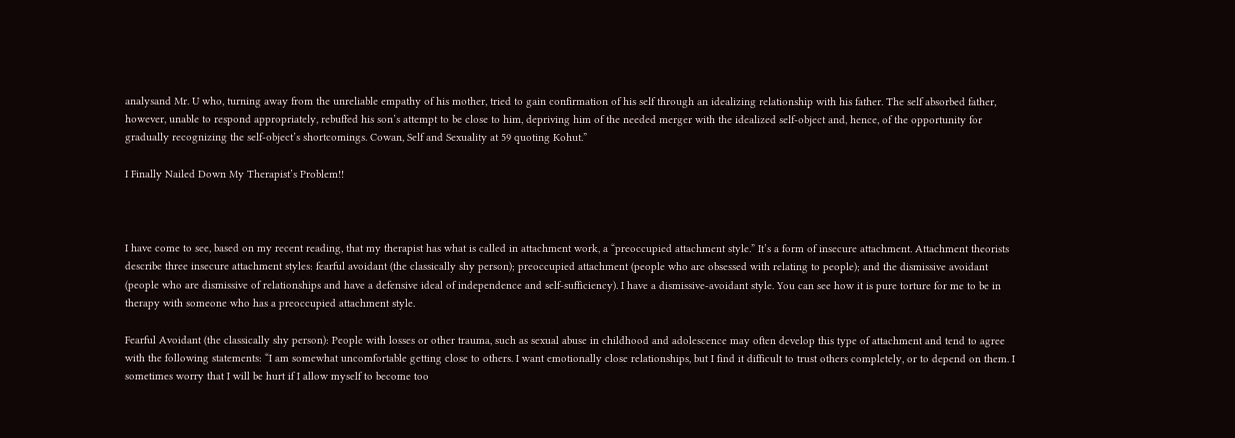analysand Mr. U who, turning away from the unreliable empathy of his mother, tried to gain confirmation of his self through an idealizing relationship with his father. The self absorbed father, however, unable to respond appropriately, rebuffed his son’s attempt to be close to him, depriving him of the needed merger with the idealized self-object and, hence, of the opportunity for gradually recognizing the self-object’s shortcomings. Cowan, Self and Sexuality at 59 quoting Kohut.”

I Finally Nailed Down My Therapist’s Problem!!



I have come to see, based on my recent reading, that my therapist has what is called in attachment work, a “preoccupied attachment style.” It’s a form of insecure attachment. Attachment theorists describe three insecure attachment styles: fearful avoidant (the classically shy person); preoccupied attachment (people who are obsessed with relating to people); and the dismissive avoidant (people who are dismissive of relationships and have a defensive ideal of independence and self-sufficiency). I have a dismissive-avoidant style. You can see how it is pure torture for me to be in therapy with someone who has a preoccupied attachment style.

Fearful Avoidant (the classically shy person): People with losses or other trauma, such as sexual abuse in childhood and adolescence may often develop this type of attachment and tend to agree with the following statements: “I am somewhat uncomfortable getting close to others. I want emotionally close relationships, but I find it difficult to trust others completely, or to depend on them. I sometimes worry that I will be hurt if I allow myself to become too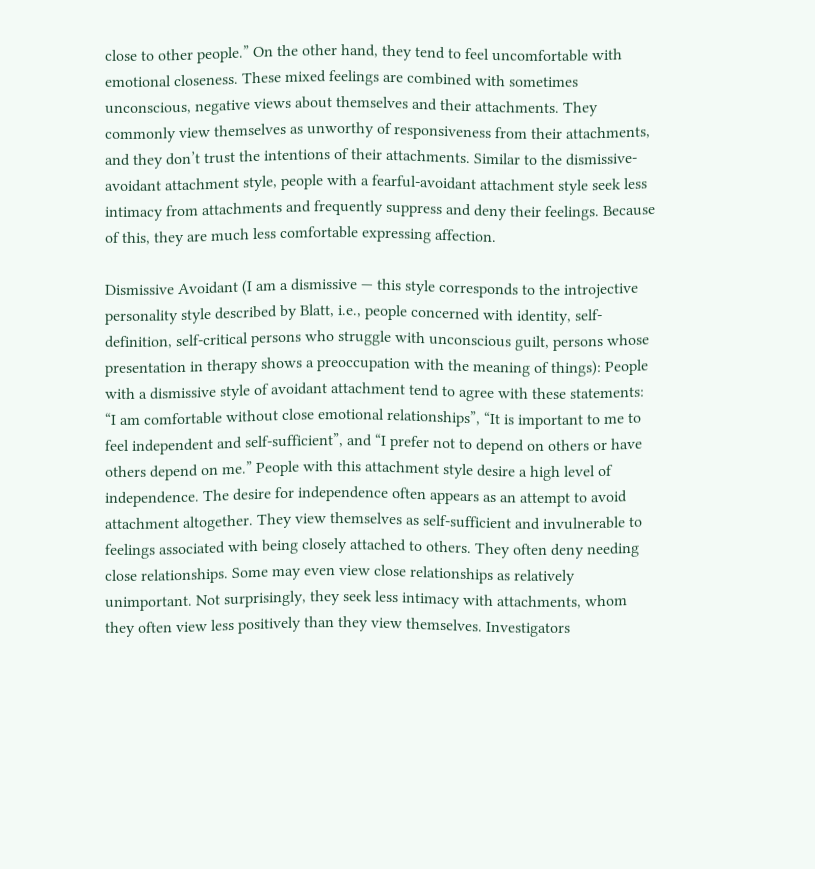close to other people.” On the other hand, they tend to feel uncomfortable with emotional closeness. These mixed feelings are combined with sometimes unconscious, negative views about themselves and their attachments. They commonly view themselves as unworthy of responsiveness from their attachments, and they don’t trust the intentions of their attachments. Similar to the dismissive-avoidant attachment style, people with a fearful-avoidant attachment style seek less intimacy from attachments and frequently suppress and deny their feelings. Because of this, they are much less comfortable expressing affection.

Dismissive Avoidant (I am a dismissive — this style corresponds to the introjective personality style described by Blatt, i.e., people concerned with identity, self-definition, self-critical persons who struggle with unconscious guilt, persons whose presentation in therapy shows a preoccupation with the meaning of things): People with a dismissive style of avoidant attachment tend to agree with these statements: “I am comfortable without close emotional relationships”, “It is important to me to feel independent and self-sufficient”, and “I prefer not to depend on others or have others depend on me.” People with this attachment style desire a high level of independence. The desire for independence often appears as an attempt to avoid attachment altogether. They view themselves as self-sufficient and invulnerable to feelings associated with being closely attached to others. They often deny needing close relationships. Some may even view close relationships as relatively unimportant. Not surprisingly, they seek less intimacy with attachments, whom they often view less positively than they view themselves. Investigators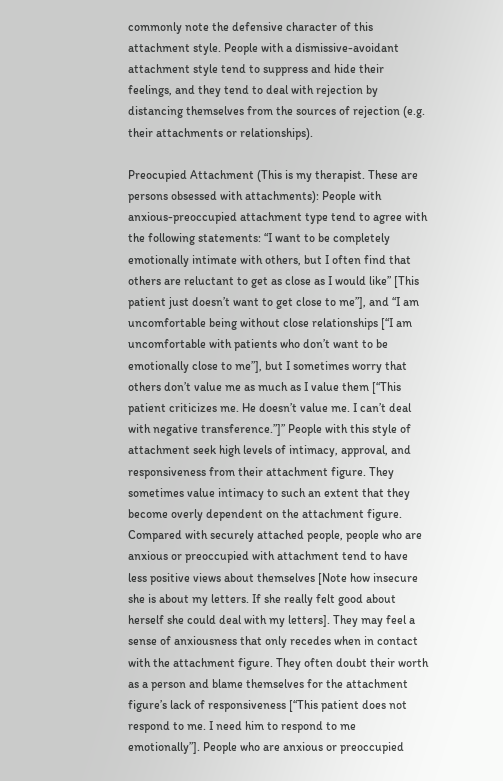commonly note the defensive character of this attachment style. People with a dismissive-avoidant attachment style tend to suppress and hide their feelings, and they tend to deal with rejection by distancing themselves from the sources of rejection (e.g. their attachments or relationships).

Preocupied Attachment (This is my therapist. These are persons obsessed with attachments): People with anxious-preoccupied attachment type tend to agree with the following statements: “I want to be completely emotionally intimate with others, but I often find that others are reluctant to get as close as I would like” [This patient just doesn’t want to get close to me”], and “I am uncomfortable being without close relationships [“I am uncomfortable with patients who don’t want to be emotionally close to me”], but I sometimes worry that others don’t value me as much as I value them [“This patient criticizes me. He doesn’t value me. I can’t deal with negative transference.”]” People with this style of attachment seek high levels of intimacy, approval, and responsiveness from their attachment figure. They sometimes value intimacy to such an extent that they become overly dependent on the attachment figure. Compared with securely attached people, people who are anxious or preoccupied with attachment tend to have less positive views about themselves [Note how insecure she is about my letters. If she really felt good about herself she could deal with my letters]. They may feel a sense of anxiousness that only recedes when in contact with the attachment figure. They often doubt their worth as a person and blame themselves for the attachment figure’s lack of responsiveness [“This patient does not respond to me. I need him to respond to me emotionally”]. People who are anxious or preoccupied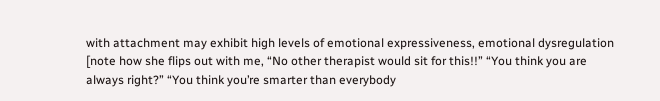with attachment may exhibit high levels of emotional expressiveness, emotional dysregulation [note how she flips out with me, “No other therapist would sit for this!!” “You think you are always right?” “You think you’re smarter than everybody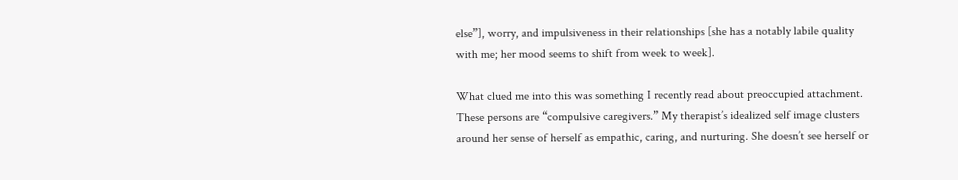else”], worry, and impulsiveness in their relationships [she has a notably labile quality with me; her mood seems to shift from week to week].

What clued me into this was something I recently read about preoccupied attachment. These persons are “compulsive caregivers.” My therapist’s idealized self image clusters around her sense of herself as empathic, caring, and nurturing. She doesn’t see herself or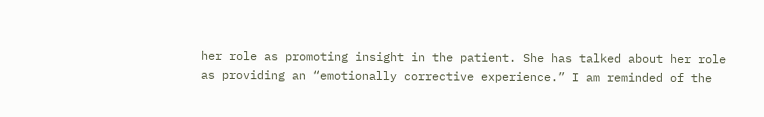her role as promoting insight in the patient. She has talked about her role as providing an “emotionally corrective experience.” I am reminded of the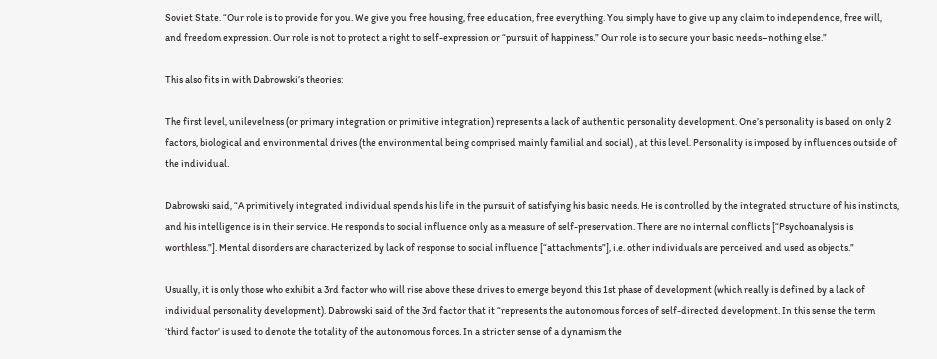Soviet State. “Our role is to provide for you. We give you free housing, free education, free everything. You simply have to give up any claim to independence, free will, and freedom expression. Our role is not to protect a right to self-expression or “pursuit of happiness.” Our role is to secure your basic needs–nothing else.”

This also fits in with Dabrowski’s theories:

The first level, unilevelness (or primary integration or primitive integration) represents a lack of authentic personality development. One’s personality is based on only 2 factors, biological and environmental drives (the environmental being comprised mainly familial and social) , at this level. Personality is imposed by influences outside of the individual.

Dabrowski said, “A primitively integrated individual spends his life in the pursuit of satisfying his basic needs. He is controlled by the integrated structure of his instincts, and his intelligence is in their service. He responds to social influence only as a measure of self-preservation. There are no internal conflicts [“Psychoanalysis is worthless.”]. Mental disorders are characterized by lack of response to social influence [“attachments”], i.e. other individuals are perceived and used as objects.”

Usually, it is only those who exhibit a 3rd factor who will rise above these drives to emerge beyond this 1st phase of development (which really is defined by a lack of individual personality development). Dabrowski said of the 3rd factor that it “represents the autonomous forces of self-directed development. In this sense the term ‘third factor’ is used to denote the totality of the autonomous forces. In a stricter sense of a dynamism the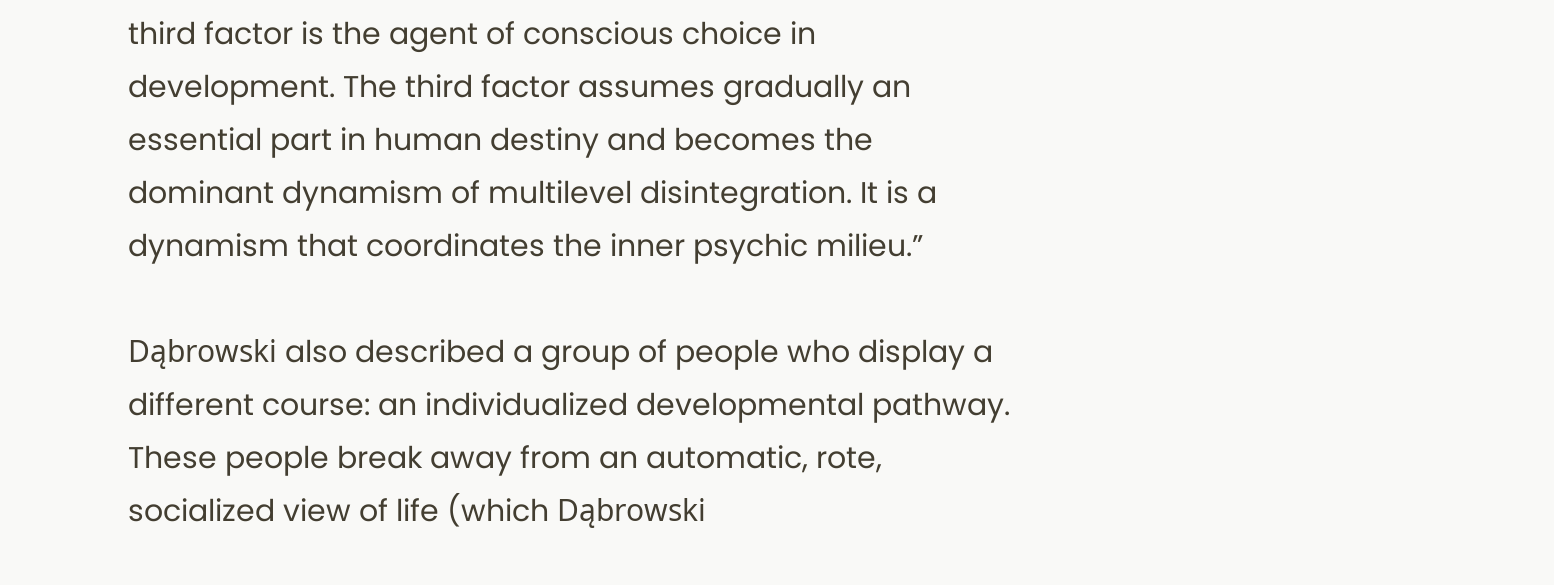third factor is the agent of conscious choice in development. The third factor assumes gradually an essential part in human destiny and becomes the dominant dynamism of multilevel disintegration. It is a dynamism that coordinates the inner psychic milieu.”

Dąbrowski also described a group of people who display a different course: an individualized developmental pathway. These people break away from an automatic, rote, socialized view of life (which Dąbrowski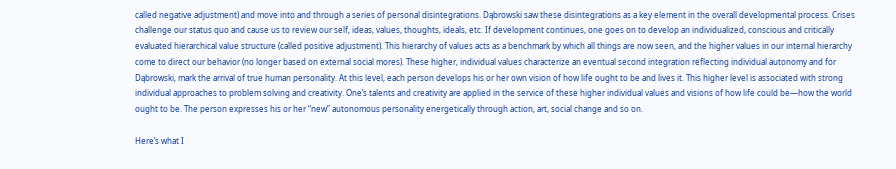called negative adjustment) and move into and through a series of personal disintegrations. Dąbrowski saw these disintegrations as a key element in the overall developmental process. Crises challenge our status quo and cause us to review our self, ideas, values, thoughts, ideals, etc. If development continues, one goes on to develop an individualized, conscious and critically evaluated hierarchical value structure (called positive adjustment). This hierarchy of values acts as a benchmark by which all things are now seen, and the higher values in our internal hierarchy come to direct our behavior (no longer based on external social mores). These higher, individual values characterize an eventual second integration reflecting individual autonomy and for Dąbrowski, mark the arrival of true human personality. At this level, each person develops his or her own vision of how life ought to be and lives it. This higher level is associated with strong individual approaches to problem solving and creativity. One’s talents and creativity are applied in the service of these higher individual values and visions of how life could be—how the world ought to be. The person expresses his or her “new” autonomous personality energetically through action, art, social change and so on.

Here’s what I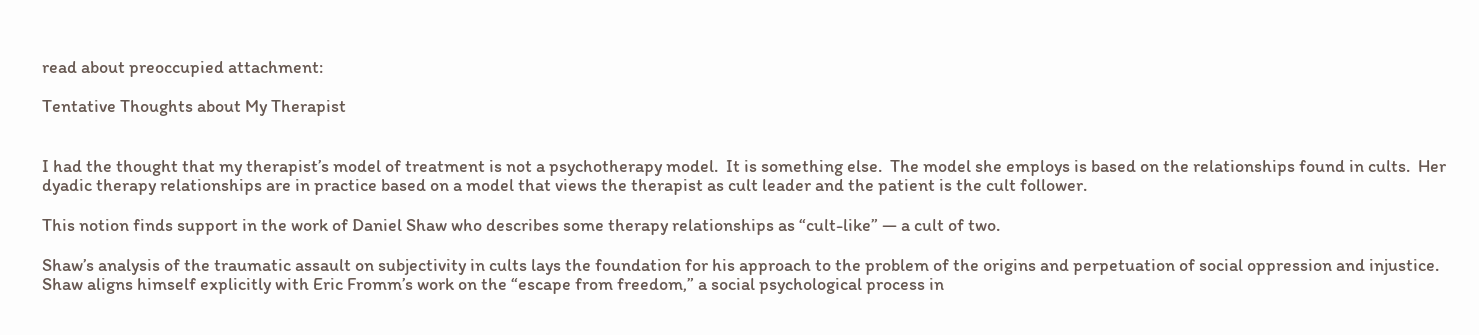read about preoccupied attachment:

Tentative Thoughts about My Therapist


I had the thought that my therapist’s model of treatment is not a psychotherapy model.  It is something else.  The model she employs is based on the relationships found in cults.  Her dyadic therapy relationships are in practice based on a model that views the therapist as cult leader and the patient is the cult follower.

This notion finds support in the work of Daniel Shaw who describes some therapy relationships as “cult-like” — a cult of two.

Shaw’s analysis of the traumatic assault on subjectivity in cults lays the foundation for his approach to the problem of the origins and perpetuation of social oppression and injustice. Shaw aligns himself explicitly with Eric Fromm’s work on the “escape from freedom,” a social psychological process in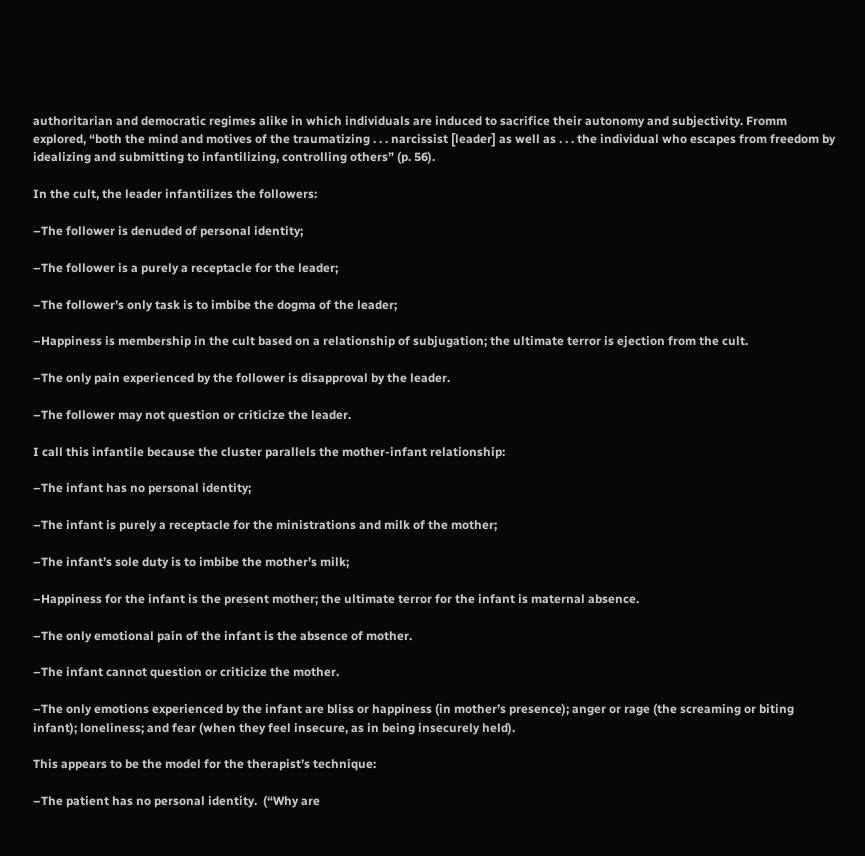authoritarian and democratic regimes alike in which individuals are induced to sacrifice their autonomy and subjectivity. Fromm explored, “both the mind and motives of the traumatizing . . . narcissist [leader] as well as . . . the individual who escapes from freedom by idealizing and submitting to infantilizing, controlling others” (p. 56).

In the cult, the leader infantilizes the followers:

–The follower is denuded of personal identity;

–The follower is a purely a receptacle for the leader;

–The follower’s only task is to imbibe the dogma of the leader;

–Happiness is membership in the cult based on a relationship of subjugation; the ultimate terror is ejection from the cult.

–The only pain experienced by the follower is disapproval by the leader.

–The follower may not question or criticize the leader.

I call this infantile because the cluster parallels the mother-infant relationship:

–The infant has no personal identity;

–The infant is purely a receptacle for the ministrations and milk of the mother;

–The infant’s sole duty is to imbibe the mother’s milk;

–Happiness for the infant is the present mother; the ultimate terror for the infant is maternal absence.

–The only emotional pain of the infant is the absence of mother.

–The infant cannot question or criticize the mother.

–The only emotions experienced by the infant are bliss or happiness (in mother’s presence); anger or rage (the screaming or biting infant); loneliness; and fear (when they feel insecure, as in being insecurely held).

This appears to be the model for the therapist’s technique:

–The patient has no personal identity.  (“Why are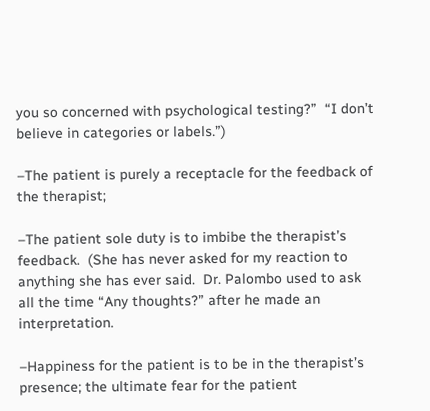you so concerned with psychological testing?”  “I don’t believe in categories or labels.”)

–The patient is purely a receptacle for the feedback of the therapist;

–The patient sole duty is to imbibe the therapist’s feedback.  (She has never asked for my reaction to anything she has ever said.  Dr. Palombo used to ask all the time “Any thoughts?” after he made an interpretation.

–Happiness for the patient is to be in the therapist’s presence; the ultimate fear for the patient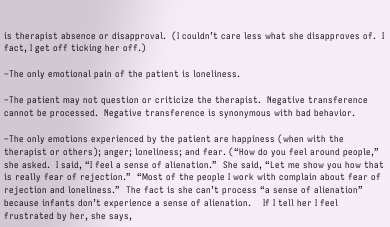is therapist absence or disapproval.  (I couldn’t care less what she disapproves of.  I fact, I get off ticking her off.)

–The only emotional pain of the patient is loneliness.

–The patient may not question or criticize the therapist.  Negative transference cannot be processed.  Negative transference is synonymous with bad behavior.

–The only emotions experienced by the patient are happiness (when with the therapist or others); anger; loneliness; and fear. (“How do you feel around people,” she asked.  I said, “I feel a sense of alienation.”  She said, “Let me show you how that is really fear of rejection.”  “Most of the people I work with complain about fear of rejection and loneliness.”  The fact is she can’t process “a sense of alienation” because infants don’t experience a sense of alienation.    If I tell her I feel frustrated by her, she says,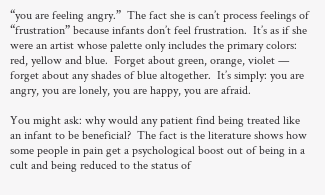“you are feeling angry.”  The fact she is can’t process feelings of  “frustration” because infants don’t feel frustration.  It’s as if she were an artist whose palette only includes the primary colors: red, yellow and blue.  Forget about green, orange, violet —  forget about any shades of blue altogether.  It’s simply: you are angry, you are lonely, you are happy, you are afraid.

You might ask: why would any patient find being treated like an infant to be beneficial?  The fact is the literature shows how some people in pain get a psychological boost out of being in a cult and being reduced to the status of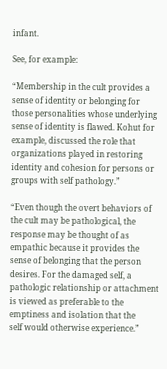infant.

See, for example:

“Membership in the cult provides a sense of identity or belonging for those personalities whose underlying sense of identity is flawed. Kohut for example, discussed the role that organizations played in restoring identity and cohesion for persons or groups with self pathology.”

“Even though the overt behaviors of the cult may be pathological, the response may be thought of as empathic because it provides the sense of belonging that the person desires. For the damaged self, a pathologic relationship or attachment is viewed as preferable to the emptiness and isolation that the
self would otherwise experience.”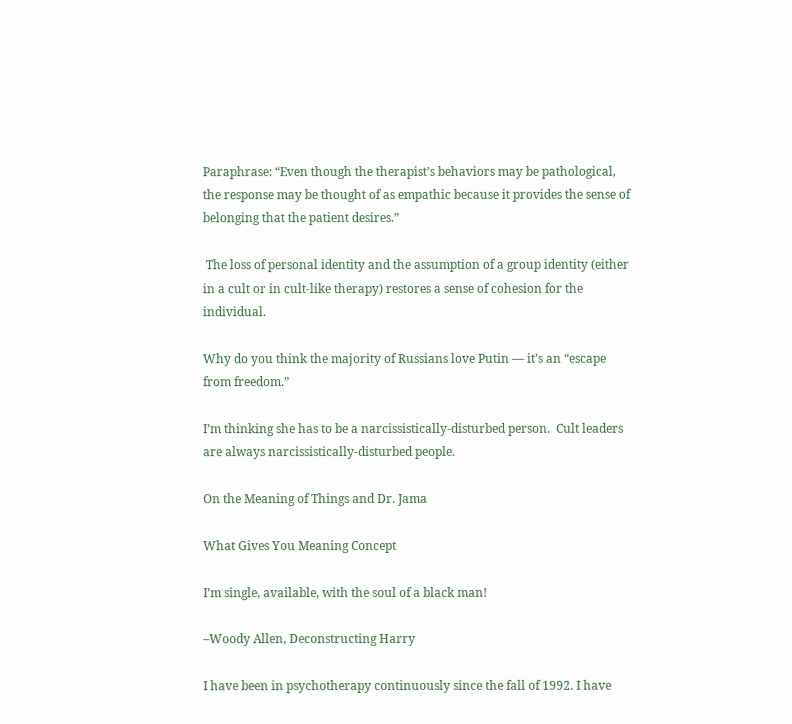Paraphrase: “Even though the therapist’s behaviors may be pathological, the response may be thought of as empathic because it provides the sense of belonging that the patient desires.”

 The loss of personal identity and the assumption of a group identity (either in a cult or in cult-like therapy) restores a sense of cohesion for the individual.

Why do you think the majority of Russians love Putin — it’s an “escape from freedom.”

I’m thinking she has to be a narcissistically-disturbed person.  Cult leaders are always narcissistically-disturbed people.

On the Meaning of Things and Dr. Jama

What Gives You Meaning Concept

I’m single, available, with the soul of a black man!

–Woody Allen, Deconstructing Harry

I have been in psychotherapy continuously since the fall of 1992. I have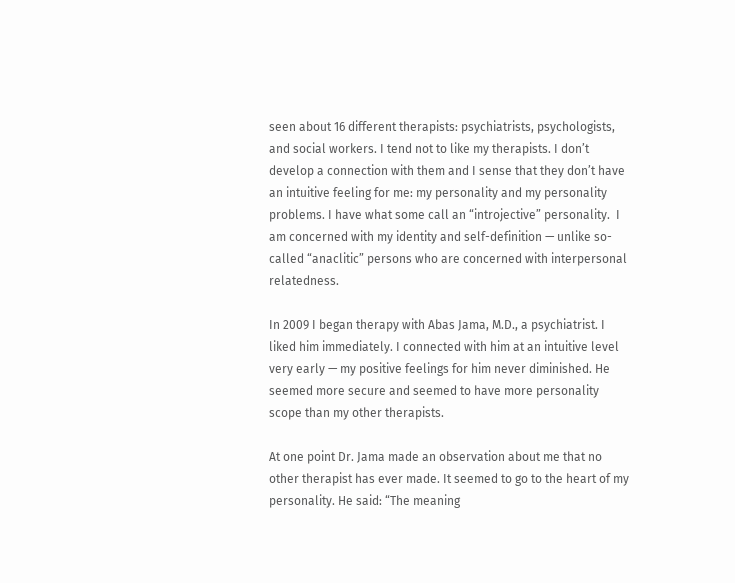seen about 16 different therapists: psychiatrists, psychologists, and social workers. I tend not to like my therapists. I don’t develop a connection with them and I sense that they don’t have an intuitive feeling for me: my personality and my personality problems. I have what some call an “introjective” personality.  I am concerned with my identity and self-definition — unlike so-called “anaclitic” persons who are concerned with interpersonal relatedness.

In 2009 I began therapy with Abas Jama, M.D., a psychiatrist. I liked him immediately. I connected with him at an intuitive level very early — my positive feelings for him never diminished. He seemed more secure and seemed to have more personality scope than my other therapists.

At one point Dr. Jama made an observation about me that no other therapist has ever made. It seemed to go to the heart of my personality. He said: “The meaning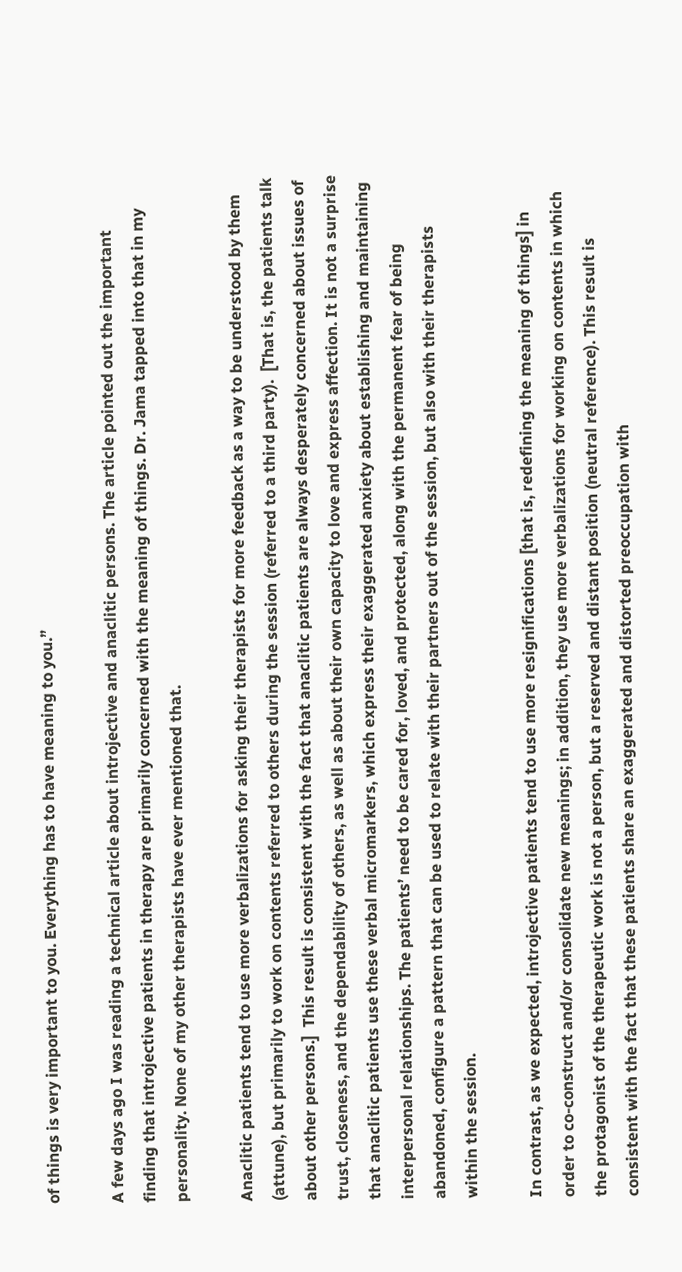of things is very important to you. Everything has to have meaning to you.”

A few days ago I was reading a technical article about introjective and anaclitic persons. The article pointed out the important finding that introjective patients in therapy are primarily concerned with the meaning of things. Dr. Jama tapped into that in my personality. None of my other therapists have ever mentioned that.

Anaclitic patients tend to use more verbalizations for asking their therapists for more feedback as a way to be understood by them (attune), but primarily to work on contents referred to others during the session (referred to a third party).  [That is, the patients talk about other persons.]  This result is consistent with the fact that anaclitic patients are always desperately concerned about issues of trust, closeness, and the dependability of others, as well as about their own capacity to love and express affection. It is not a surprise that anaclitic patients use these verbal micromarkers, which express their exaggerated anxiety about establishing and maintaining interpersonal relationships. The patients’ need to be cared for, loved, and protected, along with the permanent fear of being abandoned, configure a pattern that can be used to relate with their partners out of the session, but also with their therapists within the session.

In contrast, as we expected, introjective patients tend to use more resignifications [that is, redefining the meaning of things] in order to co-construct and/or consolidate new meanings; in addition, they use more verbalizations for working on contents in which the protagonist of the therapeutic work is not a person, but a reserved and distant position (neutral reference). This result is consistent with the fact that these patients share an exaggerated and distorted preoccupation with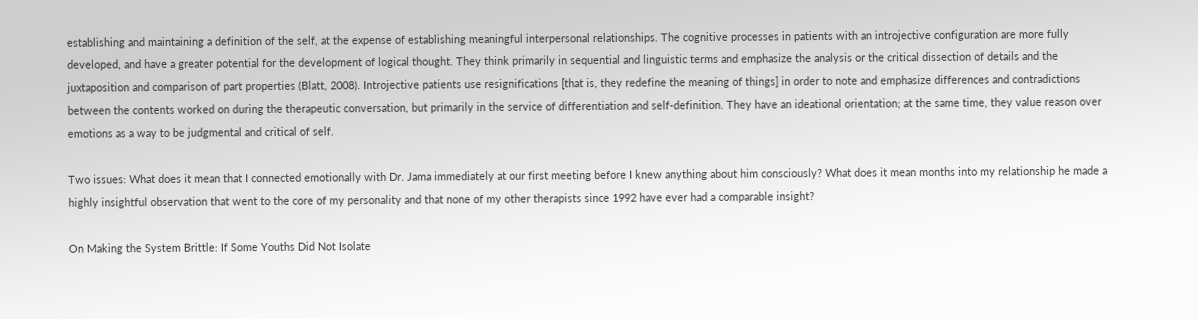establishing and maintaining a definition of the self, at the expense of establishing meaningful interpersonal relationships. The cognitive processes in patients with an introjective configuration are more fully developed, and have a greater potential for the development of logical thought. They think primarily in sequential and linguistic terms and emphasize the analysis or the critical dissection of details and the juxtaposition and comparison of part properties (Blatt, 2008). Introjective patients use resignifications [that is, they redefine the meaning of things] in order to note and emphasize differences and contradictions between the contents worked on during the therapeutic conversation, but primarily in the service of differentiation and self-definition. They have an ideational orientation; at the same time, they value reason over emotions as a way to be judgmental and critical of self.

Two issues: What does it mean that I connected emotionally with Dr. Jama immediately at our first meeting before I knew anything about him consciously? What does it mean months into my relationship he made a highly insightful observation that went to the core of my personality and that none of my other therapists since 1992 have ever had a comparable insight?

On Making the System Brittle: If Some Youths Did Not Isolate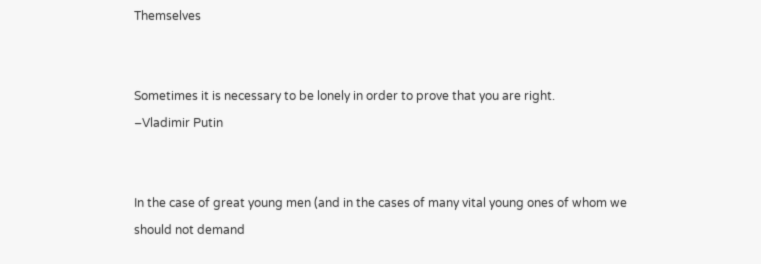Themselves


Sometimes it is necessary to be lonely in order to prove that you are right.
–Vladimir Putin


In the case of great young men (and in the cases of many vital young ones of whom we should not demand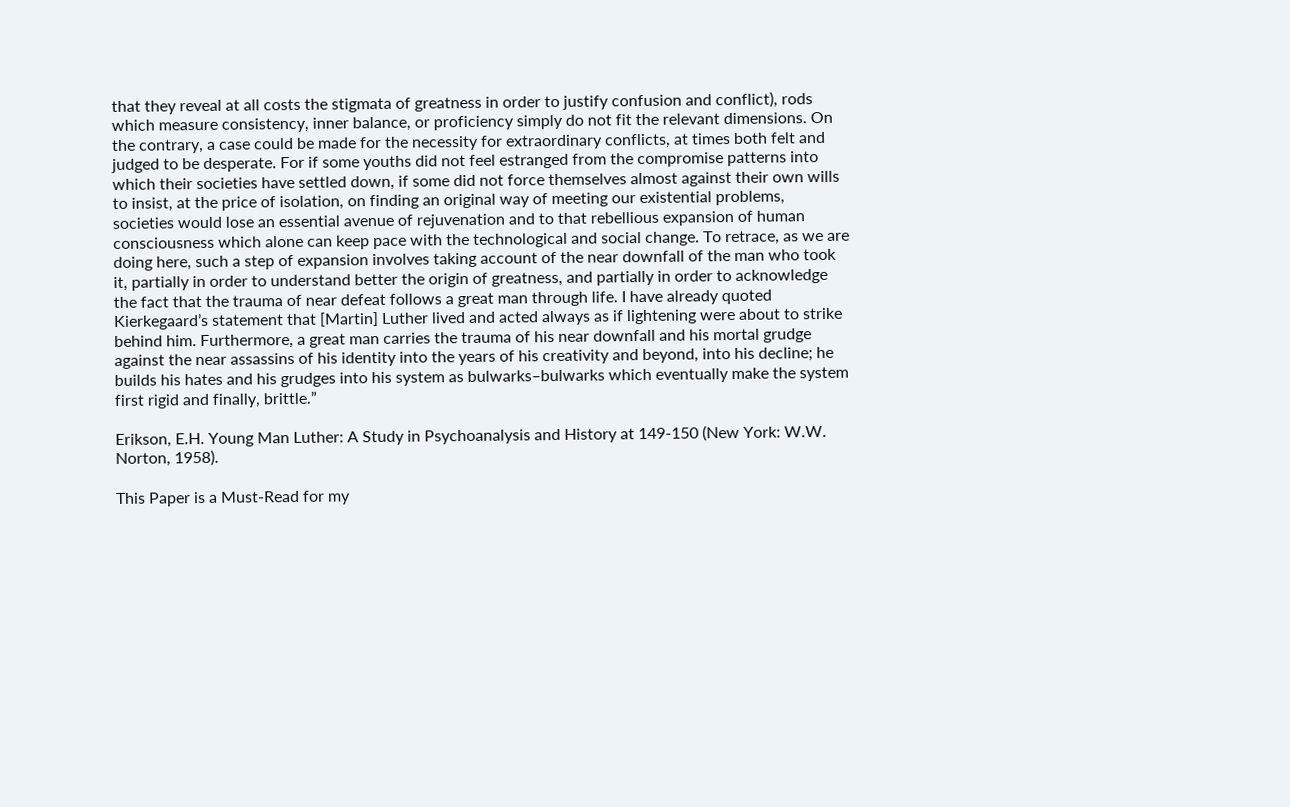that they reveal at all costs the stigmata of greatness in order to justify confusion and conflict), rods which measure consistency, inner balance, or proficiency simply do not fit the relevant dimensions. On the contrary, a case could be made for the necessity for extraordinary conflicts, at times both felt and judged to be desperate. For if some youths did not feel estranged from the compromise patterns into which their societies have settled down, if some did not force themselves almost against their own wills to insist, at the price of isolation, on finding an original way of meeting our existential problems, societies would lose an essential avenue of rejuvenation and to that rebellious expansion of human consciousness which alone can keep pace with the technological and social change. To retrace, as we are doing here, such a step of expansion involves taking account of the near downfall of the man who took it, partially in order to understand better the origin of greatness, and partially in order to acknowledge the fact that the trauma of near defeat follows a great man through life. I have already quoted Kierkegaard’s statement that [Martin] Luther lived and acted always as if lightening were about to strike behind him. Furthermore, a great man carries the trauma of his near downfall and his mortal grudge against the near assassins of his identity into the years of his creativity and beyond, into his decline; he builds his hates and his grudges into his system as bulwarks–bulwarks which eventually make the system first rigid and finally, brittle.”

Erikson, E.H. Young Man Luther: A Study in Psychoanalysis and History at 149-150 (New York: W.W. Norton, 1958).

This Paper is a Must-Read for my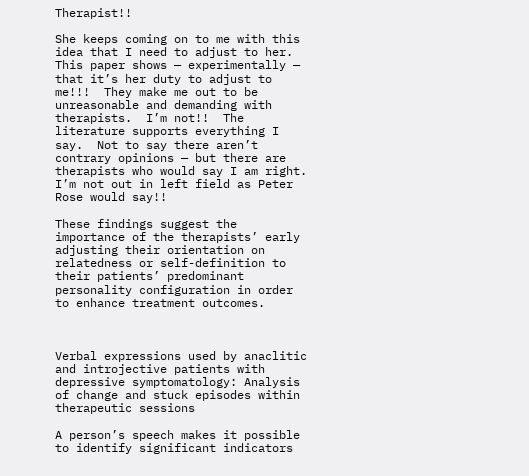Therapist!!

She keeps coming on to me with this idea that I need to adjust to her.  This paper shows — experimentally — that it’s her duty to adjust to me!!!  They make me out to be unreasonable and demanding with therapists.  I’m not!!  The literature supports everything I say.  Not to say there aren’t contrary opinions — but there are therapists who would say I am right.  I’m not out in left field as Peter Rose would say!!

These findings suggest the importance of the therapists’ early adjusting their orientation on relatedness or self-definition to their patients’ predominant personality configuration in order to enhance treatment outcomes.



Verbal expressions used by anaclitic and introjective patients with depressive symptomatology: Analysis of change and stuck episodes within therapeutic sessions

A person’s speech makes it possible to identify significant indicators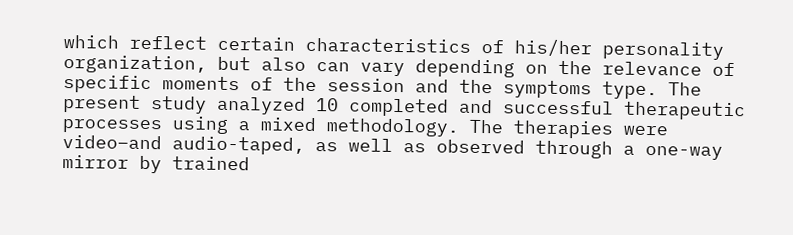which reflect certain characteristics of his/her personality organization, but also can vary depending on the relevance of specific moments of the session and the symptoms type. The present study analyzed 10 completed and successful therapeutic processes using a mixed methodology. The therapies were video–and audio-taped, as well as observed through a one-way mirror by trained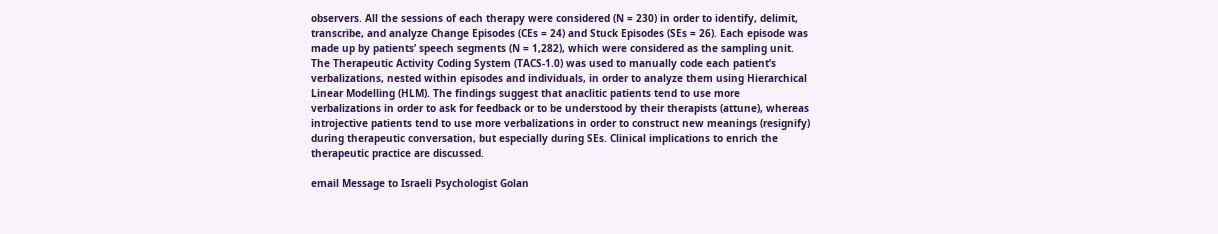observers. All the sessions of each therapy were considered (N = 230) in order to identify, delimit, transcribe, and analyze Change Episodes (CEs = 24) and Stuck Episodes (SEs = 26). Each episode was made up by patients’ speech segments (N = 1,282), which were considered as the sampling unit. The Therapeutic Activity Coding System (TACS-1.0) was used to manually code each patient’s verbalizations, nested within episodes and individuals, in order to analyze them using Hierarchical Linear Modelling (HLM). The findings suggest that anaclitic patients tend to use more verbalizations in order to ask for feedback or to be understood by their therapists (attune), whereas introjective patients tend to use more verbalizations in order to construct new meanings (resignify) during therapeutic conversation, but especially during SEs. Clinical implications to enrich the therapeutic practice are discussed.

email Message to Israeli Psychologist Golan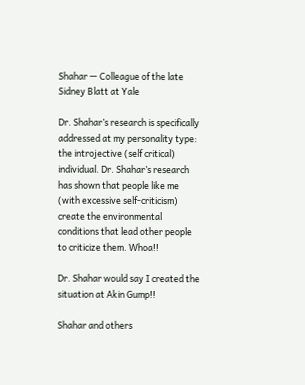Shahar — Colleague of the late Sidney Blatt at Yale

Dr. Shahar’s research is specifically addressed at my personality type: the introjective (self critical) individual. Dr. Shahar’s research has shown that people like me (with excessive self-criticism) create the environmental conditions that lead other people to criticize them. Whoa!!

Dr. Shahar would say I created the situation at Akin Gump!!

Shahar and others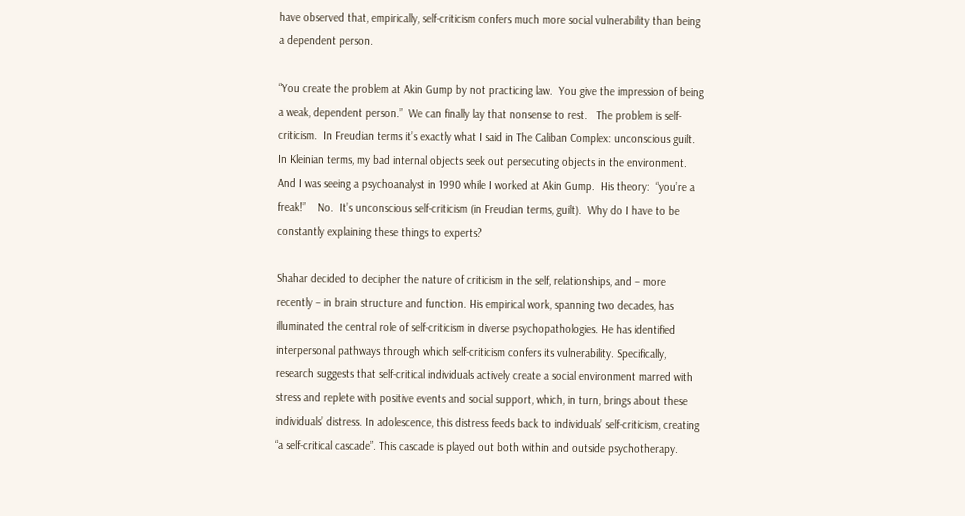have observed that, empirically, self-criticism confers much more social vulnerability than being a dependent person.

“You create the problem at Akin Gump by not practicing law.  You give the impression of being a weak, dependent person.”  We can finally lay that nonsense to rest.   The problem is self-criticism.  In Freudian terms it’s exactly what I said in The Caliban Complex: unconscious guilt.  In Kleinian terms, my bad internal objects seek out persecuting objects in the environment.  And I was seeing a psychoanalyst in 1990 while I worked at Akin Gump.  His theory:  “you’re a freak!”    No.  It’s unconscious self-criticism (in Freudian terms, guilt).  Why do I have to be constantly explaining these things to experts?

Shahar decided to decipher the nature of criticism in the self, relationships, and – more recently – in brain structure and function. His empirical work, spanning two decades, has illuminated the central role of self-criticism in diverse psychopathologies. He has identified interpersonal pathways through which self-criticism confers its vulnerability. Specifically, research suggests that self-critical individuals actively create a social environment marred with stress and replete with positive events and social support, which, in turn, brings about these individuals’ distress. In adolescence, this distress feeds back to individuals’ self-criticism, creating “a self-critical cascade”. This cascade is played out both within and outside psychotherapy.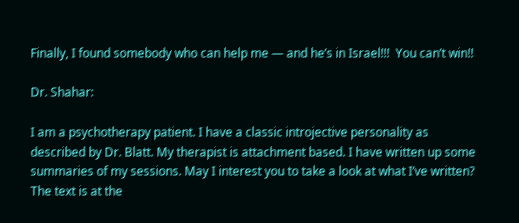Finally, I found somebody who can help me — and he’s in Israel!!!  You can’t win!!

Dr. Shahar:

I am a psychotherapy patient. I have a classic introjective personality as described by Dr. Blatt. My therapist is attachment based. I have written up some summaries of my sessions. May I interest you to take a look at what I’ve written? The text is at the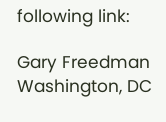following link:

Gary Freedman
Washington, DC